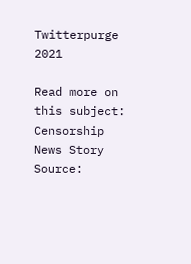Twitterpurge 2021

Read more on this subject: Censorship
News Story Source: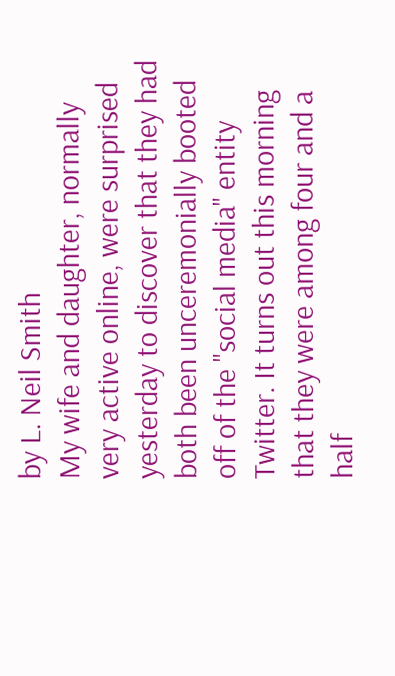by L. Neil Smith
My wife and daughter, normally very active online, were surprised yesterday to discover that they had both been unceremonially booted off of the "social media" entity Twitter. It turns out this morning that they were among four and a half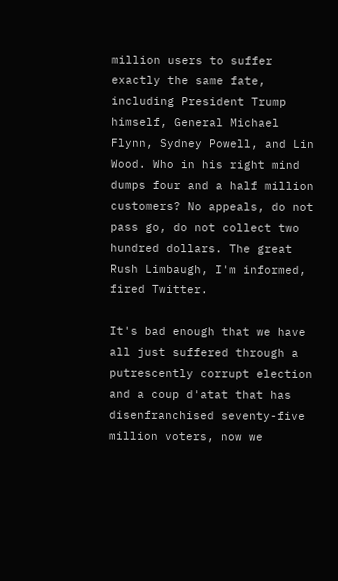million users to suffer exactly the same fate, including President Trump himself, General Michael Flynn, Sydney Powell, and Lin Wood. Who in his right mind dumps four and a half million customers? No appeals, do not pass go, do not collect two hundred dollars. The great Rush Limbaugh, I'm informed, fired Twitter.

It's bad enough that we have all just suffered through a putrescently corrupt election and a coup d'atat that has disenfranchised seventy-five million voters, now we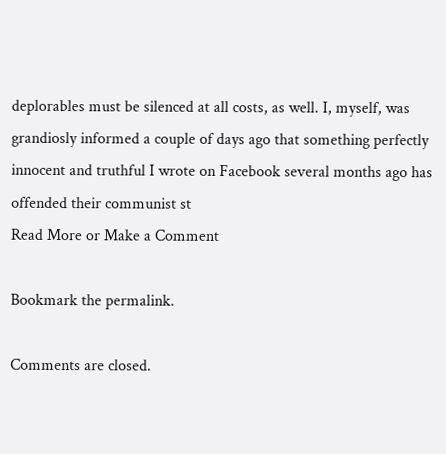deplorables must be silenced at all costs, as well. I, myself, was grandiosly informed a couple of days ago that something perfectly innocent and truthful I wrote on Facebook several months ago has offended their communist st
Read More or Make a Comment

Bookmark the permalink.

Comments are closed.